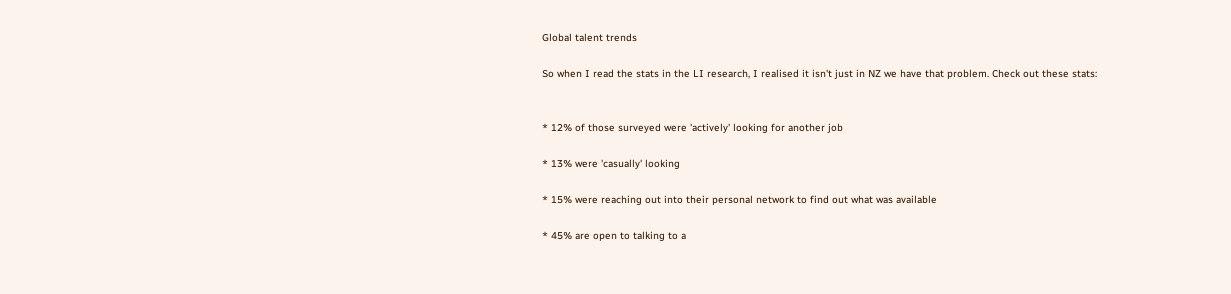Global talent trends

So when I read the stats in the LI research, I realised it isn't just in NZ we have that problem. Check out these stats:


* 12% of those surveyed were 'actively' looking for another job

* 13% were 'casually' looking

* 15% were reaching out into their personal network to find out what was available

* 45% are open to talking to a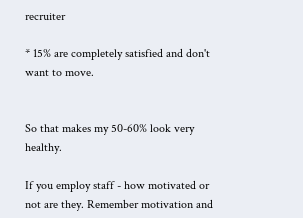recruiter

* 15% are completely satisfied and don't want to move.


So that makes my 50-60% look very healthy.

If you employ staff - how motivated or not are they. Remember motivation and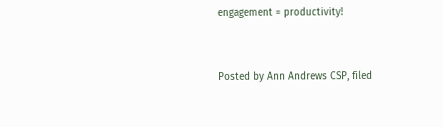engagement = productivity!



Posted by Ann Andrews CSP, filed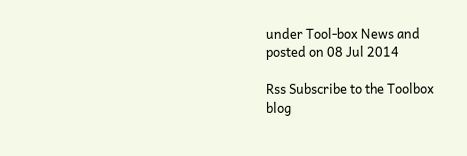under Tool-box News and posted on 08 Jul 2014

Rss Subscribe to the Toolbox blog